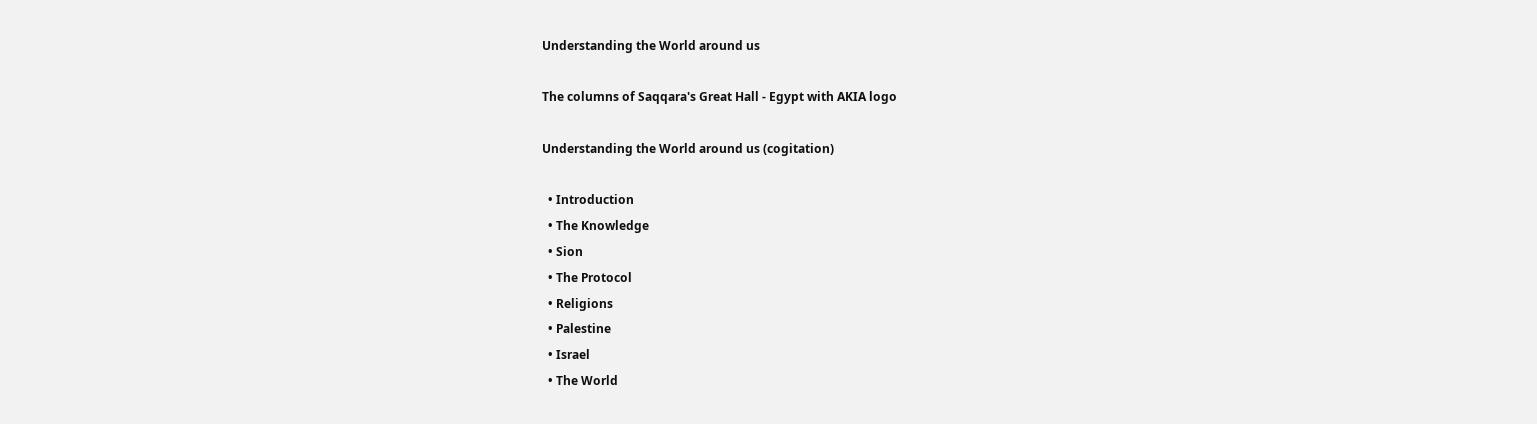Understanding the World around us

The columns of Saqqara's Great Hall - Egypt with AKIA logo

Understanding the World around us (cogitation)

  • Introduction
  • The Knowledge
  • Sion
  • The Protocol
  • Religions
  • Palestine
  • Israel
  • The World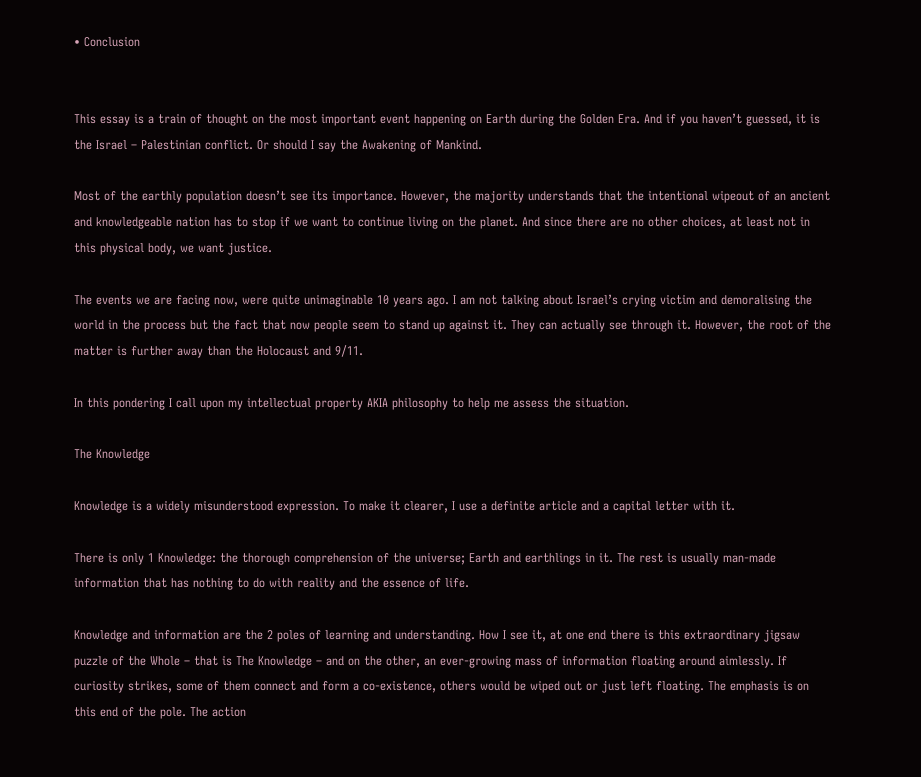• Conclusion


This essay is a train of thought on the most important event happening on Earth during the Golden Era. And if you haven’t guessed, it is the Israel – Palestinian conflict. Or should I say the Awakening of Mankind.

Most of the earthly population doesn’t see its importance. However, the majority understands that the intentional wipeout of an ancient and knowledgeable nation has to stop if we want to continue living on the planet. And since there are no other choices, at least not in this physical body, we want justice.

The events we are facing now, were quite unimaginable 10 years ago. I am not talking about Israel’s crying victim and demoralising the world in the process but the fact that now people seem to stand up against it. They can actually see through it. However, the root of the matter is further away than the Holocaust and 9/11.

In this pondering I call upon my intellectual property AKIA philosophy to help me assess the situation.

The Knowledge

Knowledge is a widely misunderstood expression. To make it clearer, I use a definite article and a capital letter with it.

There is only 1 Knowledge: the thorough comprehension of the universe; Earth and earthlings in it. The rest is usually man-made information that has nothing to do with reality and the essence of life.

Knowledge and information are the 2 poles of learning and understanding. How I see it, at one end there is this extraordinary jigsaw puzzle of the Whole – that is The Knowledge – and on the other, an ever-growing mass of information floating around aimlessly. If curiosity strikes, some of them connect and form a co-existence, others would be wiped out or just left floating. The emphasis is on this end of the pole. The action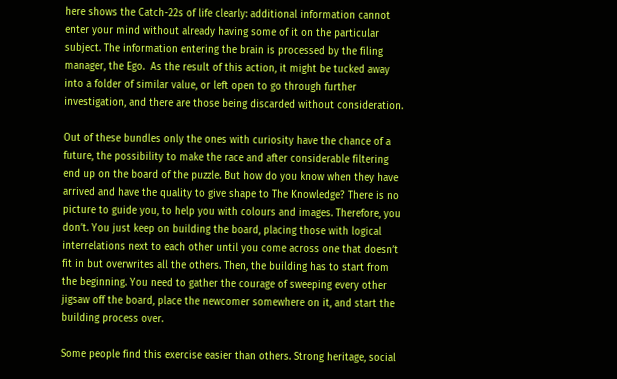here shows the Catch-22s of life clearly: additional information cannot enter your mind without already having some of it on the particular subject. The information entering the brain is processed by the filing manager, the Ego.  As the result of this action, it might be tucked away into a folder of similar value, or left open to go through further investigation, and there are those being discarded without consideration.

Out of these bundles only the ones with curiosity have the chance of a future, the possibility to make the race and after considerable filtering end up on the board of the puzzle. But how do you know when they have arrived and have the quality to give shape to The Knowledge? There is no picture to guide you, to help you with colours and images. Therefore, you don’t. You just keep on building the board, placing those with logical interrelations next to each other until you come across one that doesn’t fit in but overwrites all the others. Then, the building has to start from the beginning. You need to gather the courage of sweeping every other jigsaw off the board, place the newcomer somewhere on it, and start the building process over.

Some people find this exercise easier than others. Strong heritage, social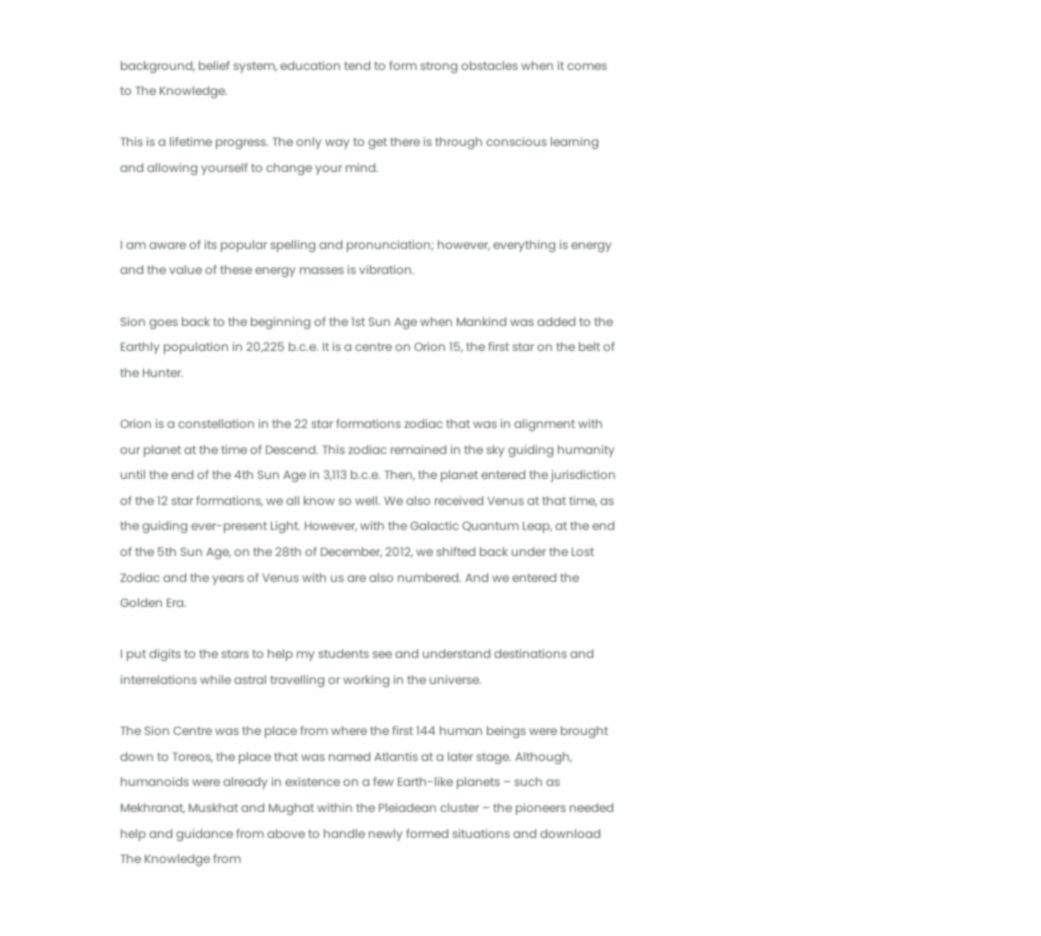background, belief system, education tend to form strong obstacles when it comes to The Knowledge.

This is a lifetime progress. The only way to get there is through conscious learning and allowing yourself to change your mind.


I am aware of its popular spelling and pronunciation; however, everything is energy and the value of these energy masses is vibration.

Sion goes back to the beginning of the 1st Sun Age when Mankind was added to the Earthly population in 20,225 b.c.e. It is a centre on Orion 15, the first star on the belt of the Hunter.

Orion is a constellation in the 22 star formations zodiac that was in alignment with our planet at the time of Descend. This zodiac remained in the sky guiding humanity until the end of the 4th Sun Age in 3,113 b.c.e. Then, the planet entered the jurisdiction of the 12 star formations, we all know so well. We also received Venus at that time, as the guiding ever-present Light. However, with the Galactic Quantum Leap, at the end of the 5th Sun Age, on the 28th of December, 2012, we shifted back under the Lost Zodiac and the years of Venus with us are also numbered. And we entered the Golden Era.

I put digits to the stars to help my students see and understand destinations and interrelations while astral travelling or working in the universe.

The Sion Centre was the place from where the first 144 human beings were brought down to Toreos, the place that was named Atlantis at a later stage. Although, humanoids were already in existence on a few Earth-like planets – such as Mekhranat, Muskhat and Mughat within the Pleiadean cluster – the pioneers needed help and guidance from above to handle newly formed situations and download The Knowledge from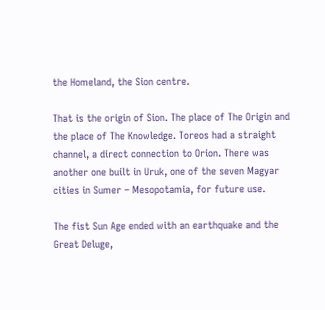the Homeland, the Sion centre.

That is the origin of Sion. The place of The Origin and the place of The Knowledge. Toreos had a straight channel, a direct connection to Orion. There was another one built in Uruk, one of the seven Magyar cities in Sumer – Mesopotamia, for future use.

The fist Sun Age ended with an earthquake and the Great Deluge,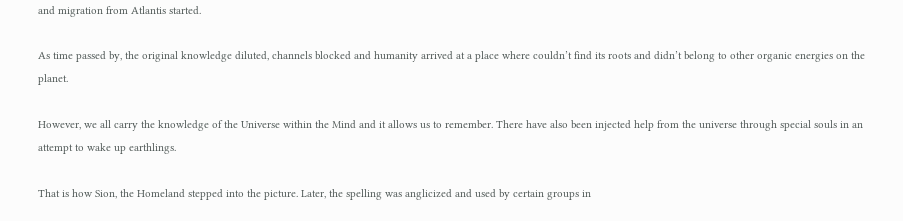and migration from Atlantis started.

As time passed by, the original knowledge diluted, channels blocked and humanity arrived at a place where couldn’t find its roots and didn’t belong to other organic energies on the planet.

However, we all carry the knowledge of the Universe within the Mind and it allows us to remember. There have also been injected help from the universe through special souls in an attempt to wake up earthlings.

That is how Sion, the Homeland stepped into the picture. Later, the spelling was anglicized and used by certain groups in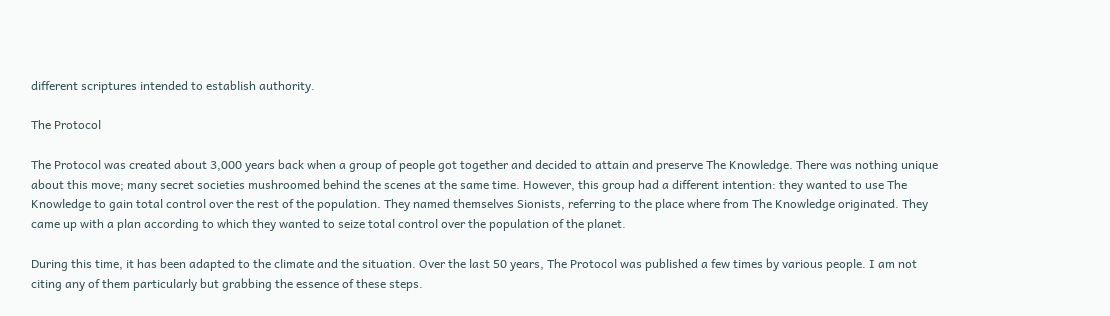different scriptures intended to establish authority.

The Protocol

The Protocol was created about 3,000 years back when a group of people got together and decided to attain and preserve The Knowledge. There was nothing unique about this move; many secret societies mushroomed behind the scenes at the same time. However, this group had a different intention: they wanted to use The Knowledge to gain total control over the rest of the population. They named themselves Sionists, referring to the place where from The Knowledge originated. They came up with a plan according to which they wanted to seize total control over the population of the planet.

During this time, it has been adapted to the climate and the situation. Over the last 50 years, The Protocol was published a few times by various people. I am not citing any of them particularly but grabbing the essence of these steps.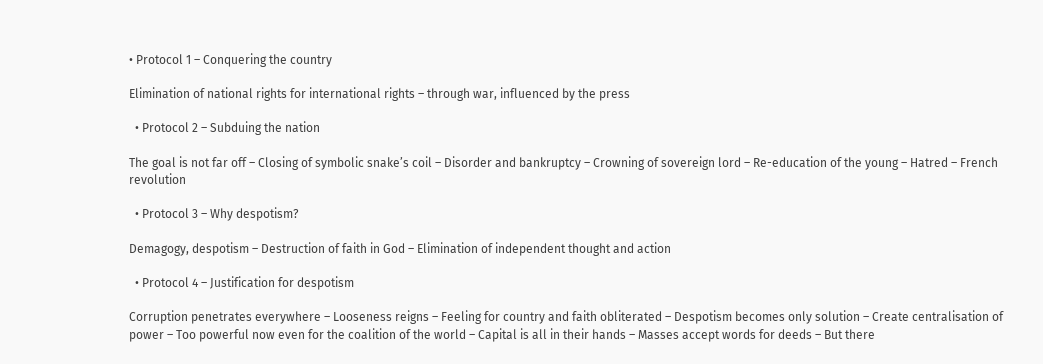• Protocol 1 – Conquering the country

Elimination of national rights for international rights – through war, influenced by the press

  • Protocol 2 – Subduing the nation

The goal is not far off – Closing of symbolic snake’s coil – Disorder and bankruptcy – Crowning of sovereign lord – Re-education of the young – Hatred – French revolution

  • Protocol 3 – Why despotism?

Demagogy, despotism – Destruction of faith in God – Elimination of independent thought and action

  • Protocol 4 – Justification for despotism

Corruption penetrates everywhere – Looseness reigns – Feeling for country and faith obliterated – Despotism becomes only solution – Create centralisation of power – Too powerful now even for the coalition of the world – Capital is all in their hands – Masses accept words for deeds – But there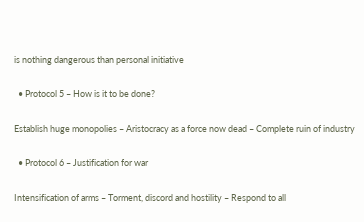is nothing dangerous than personal initiative

  • Protocol 5 – How is it to be done?

Establish huge monopolies – Aristocracy as a force now dead – Complete ruin of industry

  • Protocol 6 – Justification for war

Intensification of arms – Torment, discord and hostility – Respond to all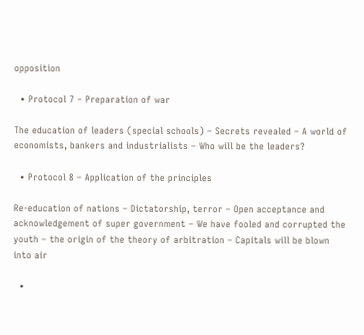opposition

  • Protocol 7 – Preparation of war

The education of leaders (special schools) – Secrets revealed – A world of economists, bankers and industrialists – Who will be the leaders?

  • Protocol 8 – Application of the principles

Re-education of nations – Dictatorship, terror – Open acceptance and acknowledgement of super government – We have fooled and corrupted the youth – the origin of the theory of arbitration – Capitals will be blown into air

  •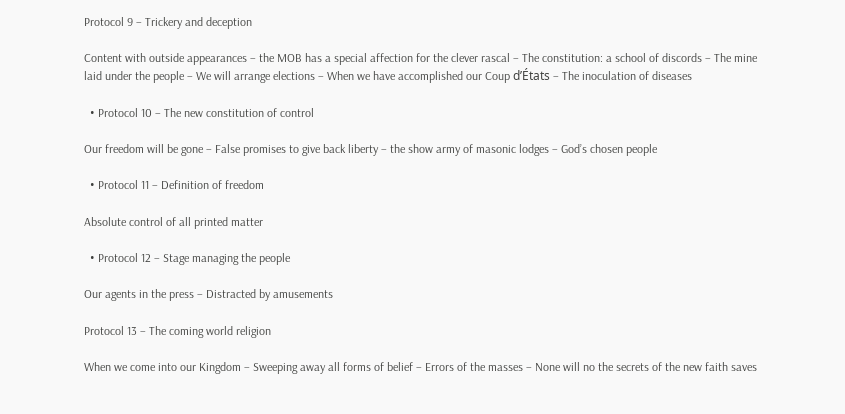Protocol 9 – Trickery and deception

Content with outside appearances – the MOB has a special affection for the clever rascal – The constitution: a school of discords – The mine laid under the people – We will arrange elections – When we have accomplished our Coup d’États – The inoculation of diseases

  • Protocol 10 – The new constitution of control

Our freedom will be gone – False promises to give back liberty – the show army of masonic lodges – God’s chosen people

  • Protocol 11 – Definition of freedom

Absolute control of all printed matter

  • Protocol 12 – Stage managing the people

Our agents in the press – Distracted by amusements

Protocol 13 – The coming world religion

When we come into our Kingdom – Sweeping away all forms of belief – Errors of the masses – None will no the secrets of the new faith saves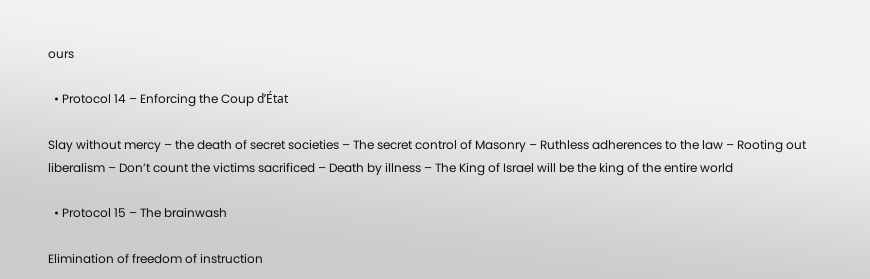ours

  • Protocol 14 – Enforcing the Coup d’État

Slay without mercy – the death of secret societies – The secret control of Masonry – Ruthless adherences to the law – Rooting out liberalism – Don’t count the victims sacrificed – Death by illness – The King of Israel will be the king of the entire world

  • Protocol 15 – The brainwash

Elimination of freedom of instruction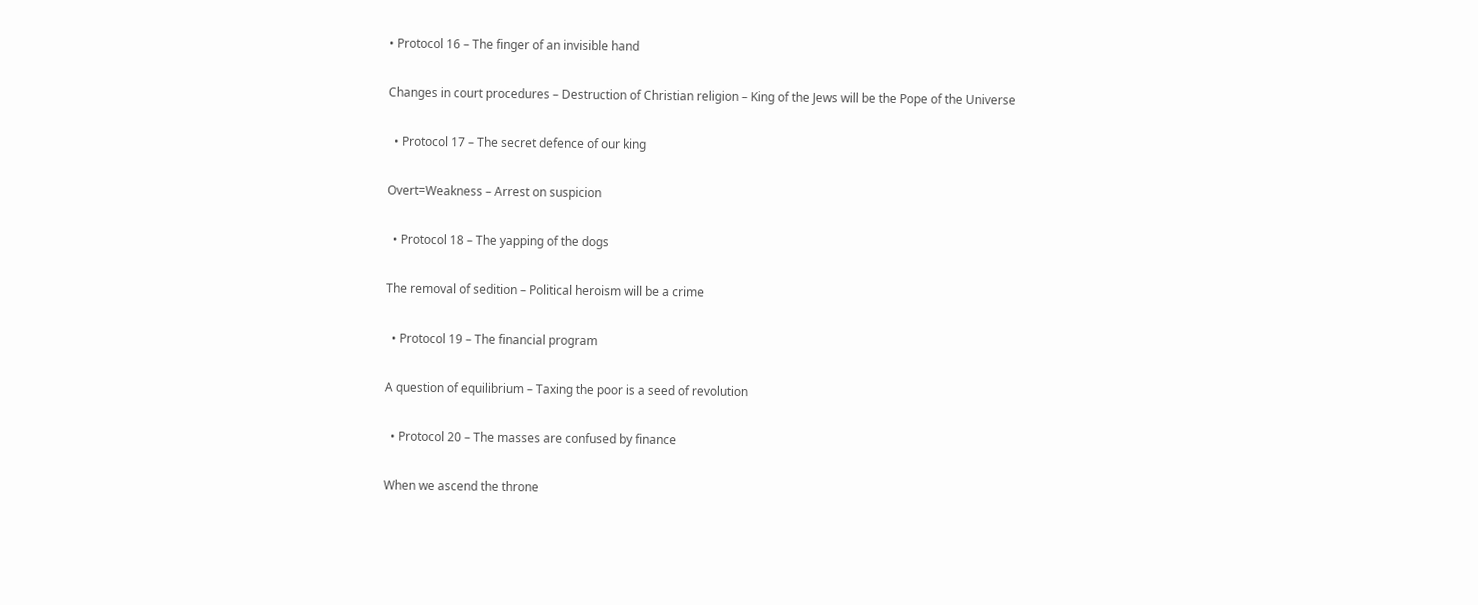• Protocol 16 – The finger of an invisible hand

Changes in court procedures – Destruction of Christian religion – King of the Jews will be the Pope of the Universe

  • Protocol 17 – The secret defence of our king

Overt=Weakness – Arrest on suspicion

  • Protocol 18 – The yapping of the dogs

The removal of sedition – Political heroism will be a crime

  • Protocol 19 – The financial program

A question of equilibrium – Taxing the poor is a seed of revolution

  • Protocol 20 – The masses are confused by finance

When we ascend the throne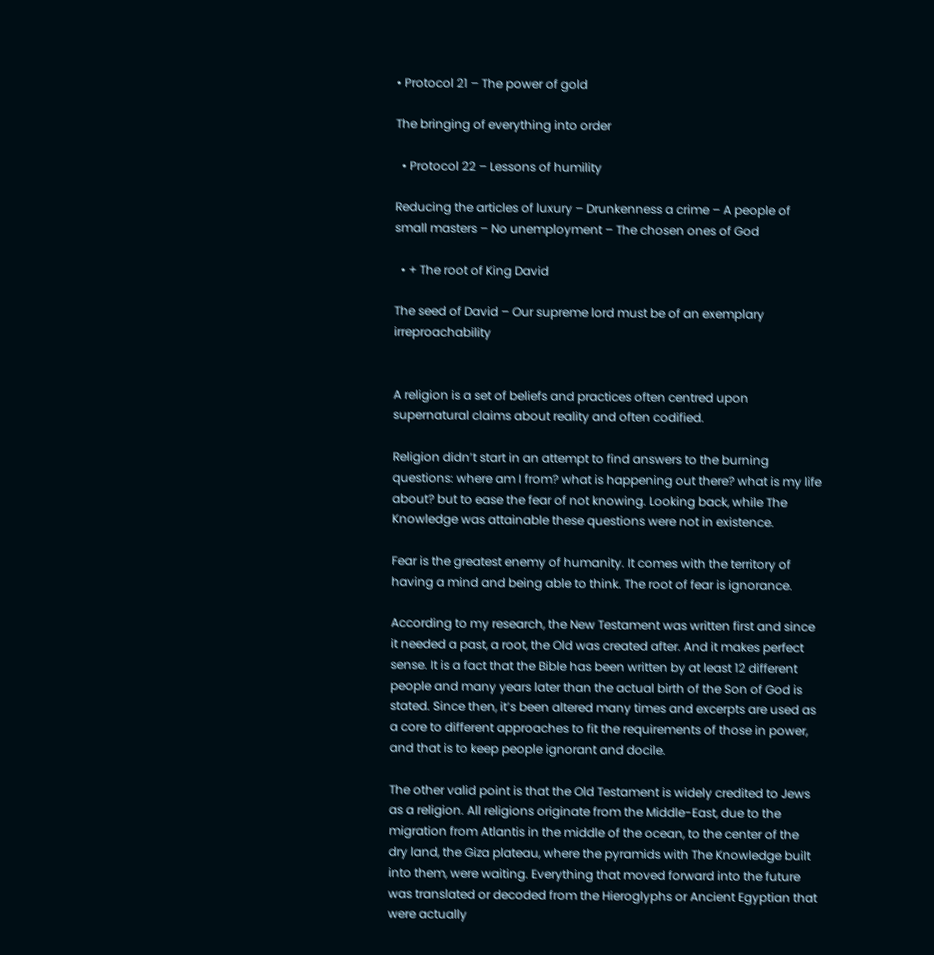• Protocol 21 – The power of gold

The bringing of everything into order

  • Protocol 22 – Lessons of humility

Reducing the articles of luxury – Drunkenness a crime – A people of small masters – No unemployment – The chosen ones of God

  • + The root of King David

The seed of David – Our supreme lord must be of an exemplary irreproachability


A religion is a set of beliefs and practices often centred upon supernatural claims about reality and often codified.

Religion didn’t start in an attempt to find answers to the burning questions: where am I from? what is happening out there? what is my life about? but to ease the fear of not knowing. Looking back, while The Knowledge was attainable these questions were not in existence.

Fear is the greatest enemy of humanity. It comes with the territory of having a mind and being able to think. The root of fear is ignorance.

According to my research, the New Testament was written first and since it needed a past, a root, the Old was created after. And it makes perfect sense. It is a fact that the Bible has been written by at least 12 different people and many years later than the actual birth of the Son of God is stated. Since then, it’s been altered many times and excerpts are used as a core to different approaches to fit the requirements of those in power, and that is to keep people ignorant and docile.

The other valid point is that the Old Testament is widely credited to Jews as a religion. All religions originate from the Middle-East, due to the migration from Atlantis in the middle of the ocean, to the center of the dry land, the Giza plateau, where the pyramids with The Knowledge built into them, were waiting. Everything that moved forward into the future was translated or decoded from the Hieroglyphs or Ancient Egyptian that were actually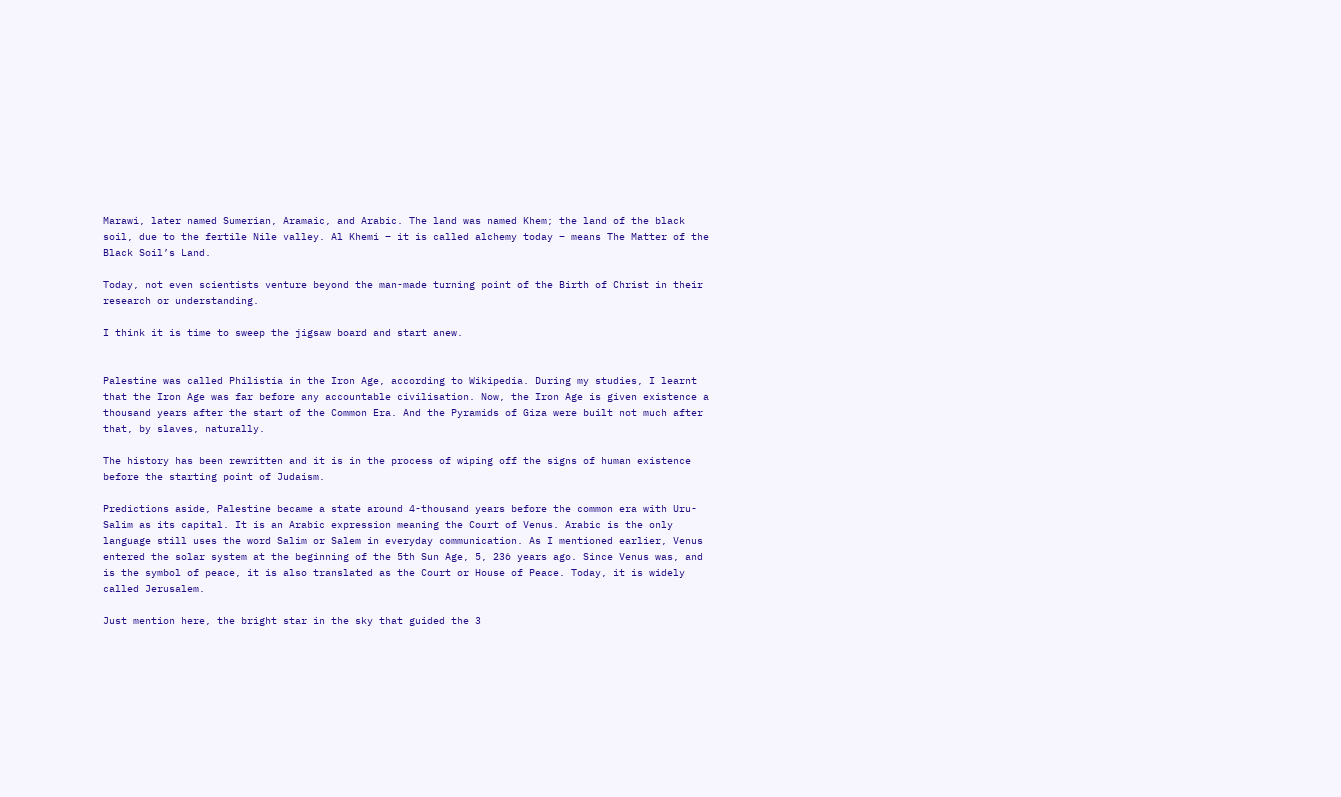Marawi, later named Sumerian, Aramaic, and Arabic. The land was named Khem; the land of the black soil, due to the fertile Nile valley. Al Khemi – it is called alchemy today – means The Matter of the Black Soil’s Land.

Today, not even scientists venture beyond the man-made turning point of the Birth of Christ in their research or understanding.

I think it is time to sweep the jigsaw board and start anew.


Palestine was called Philistia in the Iron Age, according to Wikipedia. During my studies, I learnt that the Iron Age was far before any accountable civilisation. Now, the Iron Age is given existence a thousand years after the start of the Common Era. And the Pyramids of Giza were built not much after that, by slaves, naturally.

The history has been rewritten and it is in the process of wiping off the signs of human existence before the starting point of Judaism.

Predictions aside, Palestine became a state around 4-thousand years before the common era with Uru-Salim as its capital. It is an Arabic expression meaning the Court of Venus. Arabic is the only language still uses the word Salim or Salem in everyday communication. As I mentioned earlier, Venus entered the solar system at the beginning of the 5th Sun Age, 5, 236 years ago. Since Venus was, and is the symbol of peace, it is also translated as the Court or House of Peace. Today, it is widely called Jerusalem.

Just mention here, the bright star in the sky that guided the 3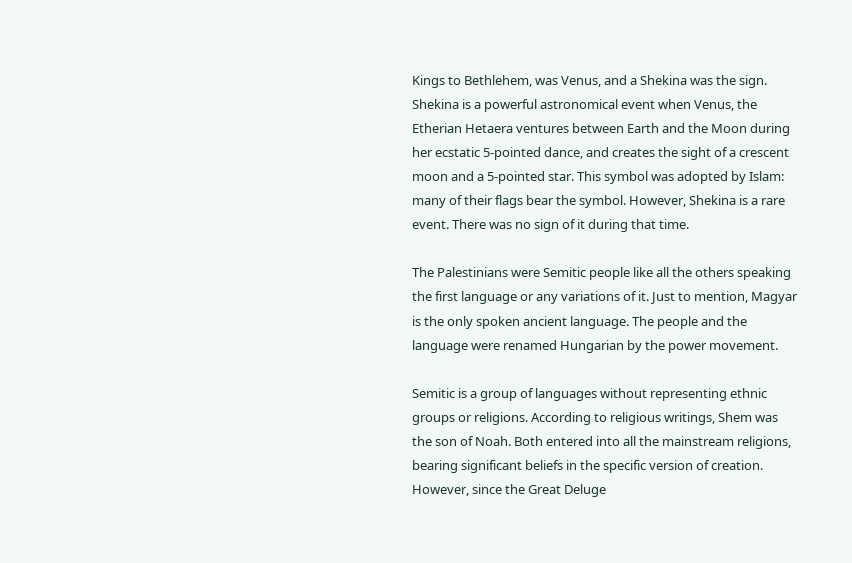Kings to Bethlehem, was Venus, and a Shekina was the sign. Shekina is a powerful astronomical event when Venus, the Etherian Hetaera ventures between Earth and the Moon during her ecstatic 5-pointed dance, and creates the sight of a crescent moon and a 5-pointed star. This symbol was adopted by Islam: many of their flags bear the symbol. However, Shekina is a rare event. There was no sign of it during that time.

The Palestinians were Semitic people like all the others speaking the first language or any variations of it. Just to mention, Magyar is the only spoken ancient language. The people and the language were renamed Hungarian by the power movement.

Semitic is a group of languages without representing ethnic groups or religions. According to religious writings, Shem was the son of Noah. Both entered into all the mainstream religions, bearing significant beliefs in the specific version of creation. However, since the Great Deluge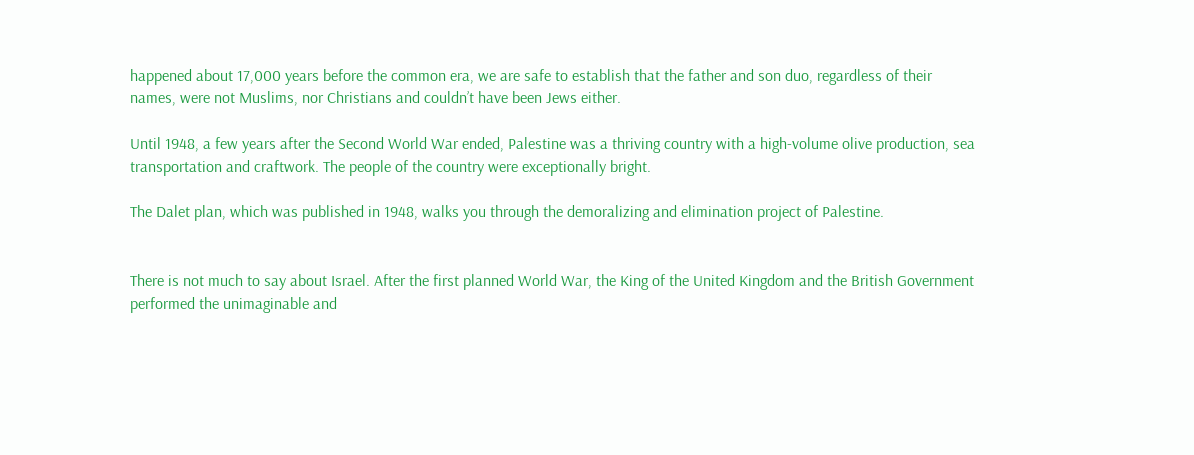happened about 17,000 years before the common era, we are safe to establish that the father and son duo, regardless of their names, were not Muslims, nor Christians and couldn’t have been Jews either.

Until 1948, a few years after the Second World War ended, Palestine was a thriving country with a high-volume olive production, sea transportation and craftwork. The people of the country were exceptionally bright.

The Dalet plan, which was published in 1948, walks you through the demoralizing and elimination project of Palestine.


There is not much to say about Israel. After the first planned World War, the King of the United Kingdom and the British Government performed the unimaginable and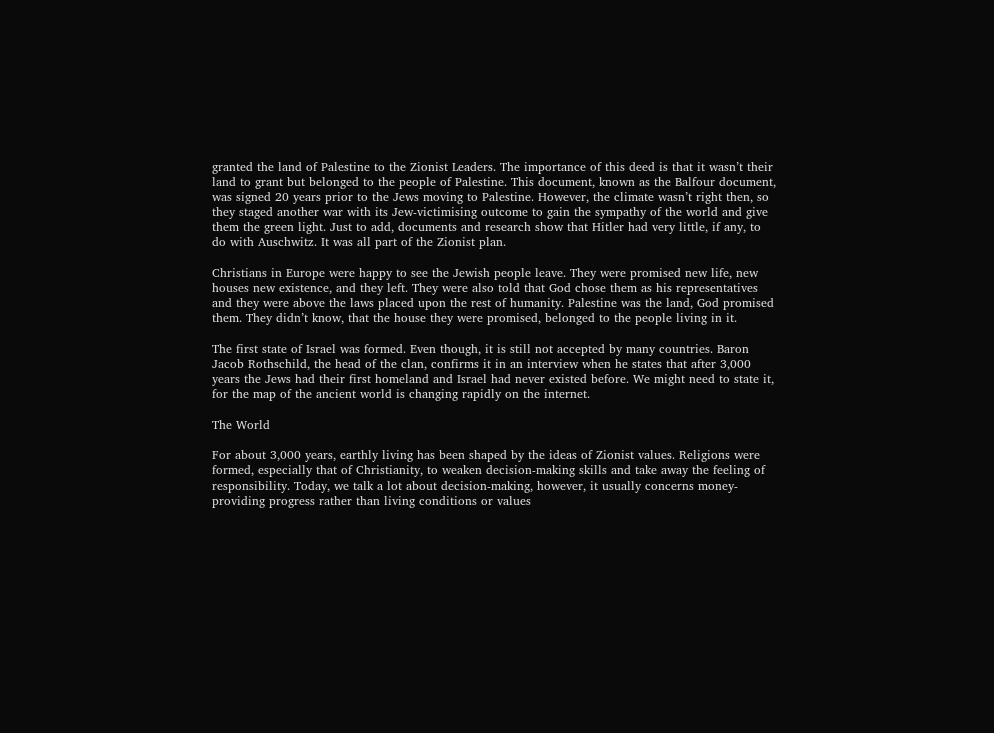granted the land of Palestine to the Zionist Leaders. The importance of this deed is that it wasn’t their land to grant but belonged to the people of Palestine. This document, known as the Balfour document, was signed 20 years prior to the Jews moving to Palestine. However, the climate wasn’t right then, so they staged another war with its Jew-victimising outcome to gain the sympathy of the world and give them the green light. Just to add, documents and research show that Hitler had very little, if any, to do with Auschwitz. It was all part of the Zionist plan.

Christians in Europe were happy to see the Jewish people leave. They were promised new life, new houses new existence, and they left. They were also told that God chose them as his representatives and they were above the laws placed upon the rest of humanity. Palestine was the land, God promised them. They didn’t know, that the house they were promised, belonged to the people living in it.

The first state of Israel was formed. Even though, it is still not accepted by many countries. Baron Jacob Rothschild, the head of the clan, confirms it in an interview when he states that after 3,000 years the Jews had their first homeland and Israel had never existed before. We might need to state it, for the map of the ancient world is changing rapidly on the internet.

The World

For about 3,000 years, earthly living has been shaped by the ideas of Zionist values. Religions were formed, especially that of Christianity, to weaken decision-making skills and take away the feeling of responsibility. Today, we talk a lot about decision-making, however, it usually concerns money-providing progress rather than living conditions or values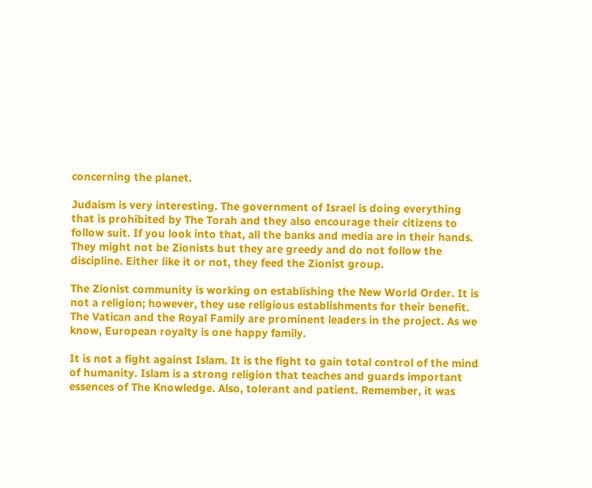concerning the planet.

Judaism is very interesting. The government of Israel is doing everything that is prohibited by The Torah and they also encourage their citizens to follow suit. If you look into that, all the banks and media are in their hands. They might not be Zionists but they are greedy and do not follow the discipline. Either like it or not, they feed the Zionist group.

The Zionist community is working on establishing the New World Order. It is not a religion; however, they use religious establishments for their benefit. The Vatican and the Royal Family are prominent leaders in the project. As we know, European royalty is one happy family.

It is not a fight against Islam. It is the fight to gain total control of the mind of humanity. Islam is a strong religion that teaches and guards important essences of The Knowledge. Also, tolerant and patient. Remember, it was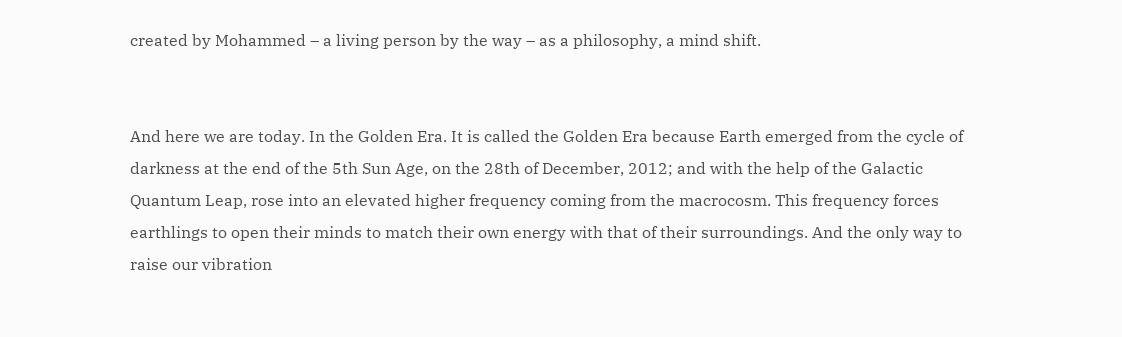created by Mohammed – a living person by the way – as a philosophy, a mind shift.


And here we are today. In the Golden Era. It is called the Golden Era because Earth emerged from the cycle of darkness at the end of the 5th Sun Age, on the 28th of December, 2012; and with the help of the Galactic Quantum Leap, rose into an elevated higher frequency coming from the macrocosm. This frequency forces earthlings to open their minds to match their own energy with that of their surroundings. And the only way to raise our vibration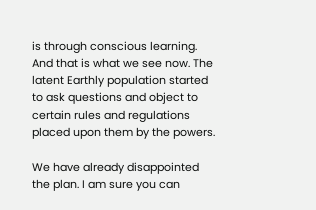is through conscious learning. And that is what we see now. The latent Earthly population started to ask questions and object to certain rules and regulations placed upon them by the powers.

We have already disappointed the plan. I am sure you can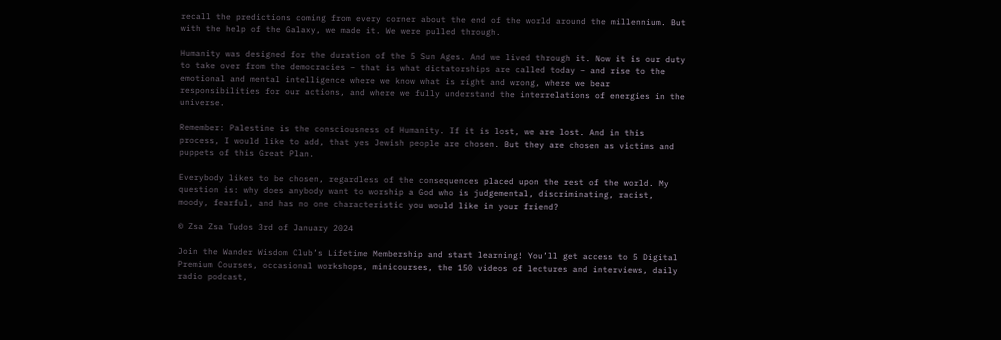recall the predictions coming from every corner about the end of the world around the millennium. But with the help of the Galaxy, we made it. We were pulled through.

Humanity was designed for the duration of the 5 Sun Ages. And we lived through it. Now it is our duty to take over from the democracies – that is what dictatorships are called today – and rise to the emotional and mental intelligence where we know what is right and wrong, where we bear responsibilities for our actions, and where we fully understand the interrelations of energies in the universe.

Remember: Palestine is the consciousness of Humanity. If it is lost, we are lost. And in this process, I would like to add, that yes Jewish people are chosen. But they are chosen as victims and puppets of this Great Plan.

Everybody likes to be chosen, regardless of the consequences placed upon the rest of the world. My question is: why does anybody want to worship a God who is judgemental, discriminating, racist, moody, fearful, and has no one characteristic you would like in your friend?

© Zsa Zsa Tudos 3rd of January 2024

Join the Wander Wisdom Club’s Lifetime Membership and start learning! You’ll get access to 5 Digital Premium Courses, occasional workshops, minicourses, the 150 videos of lectures and interviews, daily radio podcast,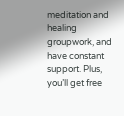meditation and healing groupwork, and have constant support. Plus, you’ll get free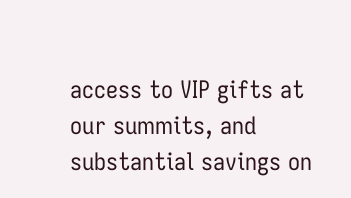access to VIP gifts at our summits, and substantial savings on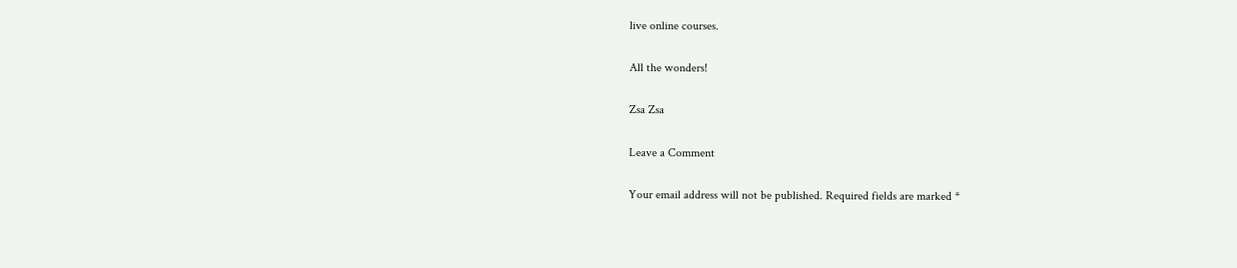live online courses.

All the wonders!

Zsa Zsa

Leave a Comment

Your email address will not be published. Required fields are marked *